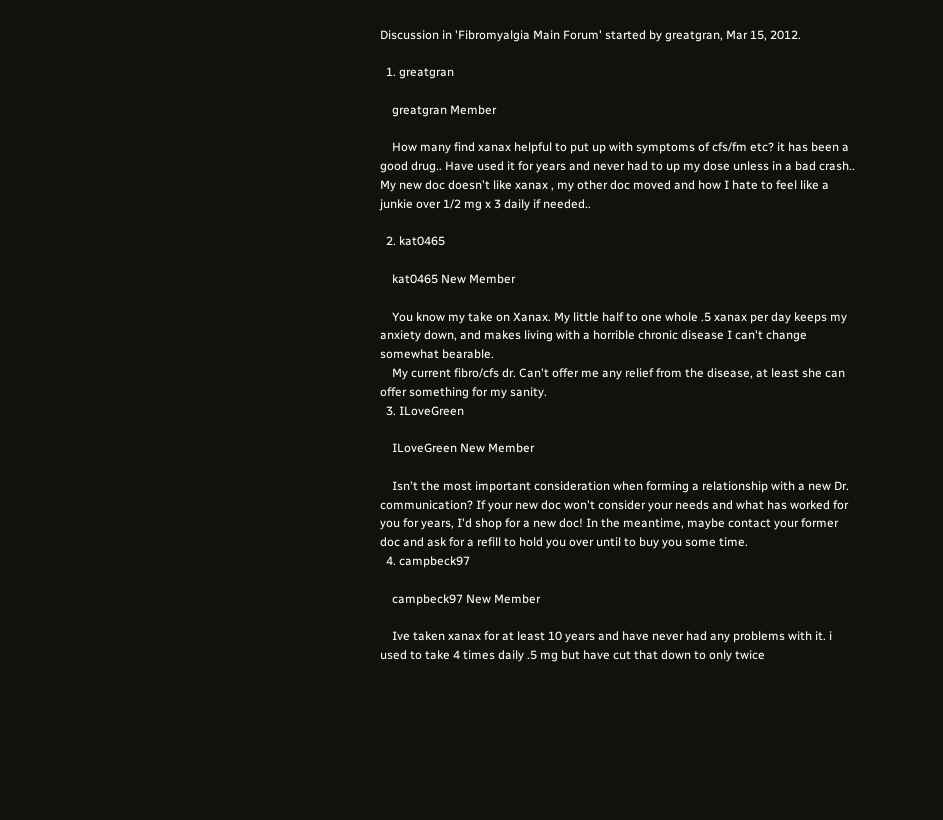Discussion in 'Fibromyalgia Main Forum' started by greatgran, Mar 15, 2012.

  1. greatgran

    greatgran Member

    How many find xanax helpful to put up with symptoms of cfs/fm etc? it has been a good drug.. Have used it for years and never had to up my dose unless in a bad crash.. My new doc doesn't like xanax , my other doc moved and how I hate to feel like a junkie over 1/2 mg x 3 daily if needed..

  2. kat0465

    kat0465 New Member

    You know my take on Xanax. My little half to one whole .5 xanax per day keeps my anxiety down, and makes living with a horrible chronic disease I can't change somewhat bearable.
    My current fibro/cfs dr. Can't offer me any relief from the disease, at least she can offer something for my sanity.
  3. ILoveGreen

    ILoveGreen New Member

    Isn't the most important consideration when forming a relationship with a new Dr. communication? If your new doc won't consider your needs and what has worked for you for years, I'd shop for a new doc! In the meantime, maybe contact your former doc and ask for a refill to hold you over until to buy you some time.
  4. campbeck97

    campbeck97 New Member

    Ive taken xanax for at least 10 years and have never had any problems with it. i used to take 4 times daily .5 mg but have cut that down to only twice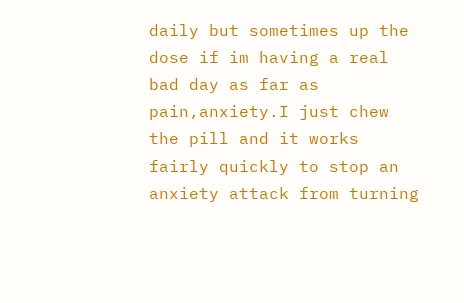daily but sometimes up the dose if im having a real bad day as far as pain,anxiety.I just chew the pill and it works fairly quickly to stop an anxiety attack from turning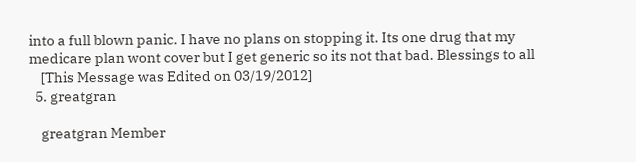into a full blown panic. I have no plans on stopping it. Its one drug that my medicare plan wont cover but I get generic so its not that bad. Blessings to all
    [This Message was Edited on 03/19/2012]
  5. greatgran

    greatgran Member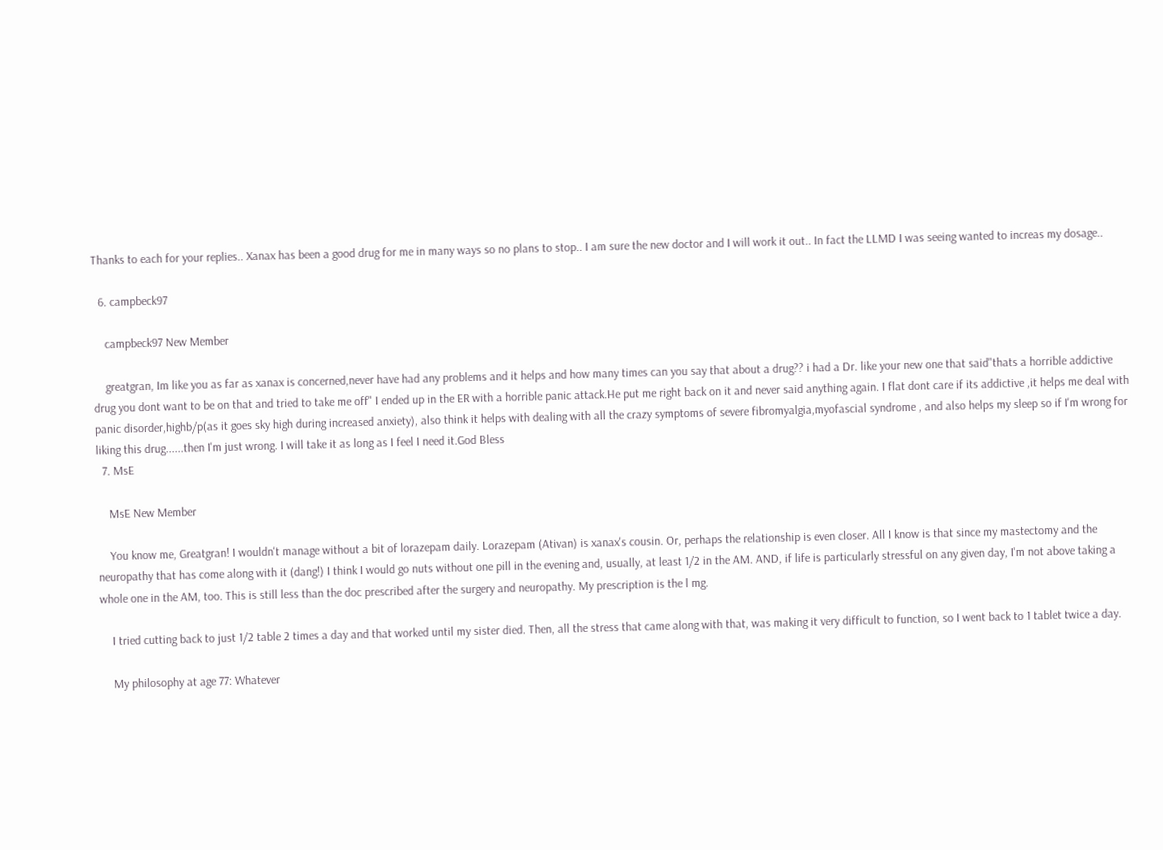Thanks to each for your replies.. Xanax has been a good drug for me in many ways so no plans to stop.. I am sure the new doctor and I will work it out.. In fact the LLMD I was seeing wanted to increas my dosage..

  6. campbeck97

    campbeck97 New Member

    greatgran, Im like you as far as xanax is concerned,never have had any problems and it helps and how many times can you say that about a drug?? i had a Dr. like your new one that said"thats a horrible addictive drug you dont want to be on that and tried to take me off" I ended up in the ER with a horrible panic attack.He put me right back on it and never said anything again. I flat dont care if its addictive ,it helps me deal with panic disorder,highb/p(as it goes sky high during increased anxiety), also think it helps with dealing with all the crazy symptoms of severe fibromyalgia,myofascial syndrome , and also helps my sleep so if I'm wrong for liking this drug......then I'm just wrong. I will take it as long as I feel I need it.God Bless
  7. MsE

    MsE New Member

    You know me, Greatgran! I wouldn't manage without a bit of lorazepam daily. Lorazepam (Ativan) is xanax's cousin. Or, perhaps the relationship is even closer. All I know is that since my mastectomy and the neuropathy that has come along with it (dang!) I think I would go nuts without one pill in the evening and, usually, at least 1/2 in the AM. AND, if life is particularly stressful on any given day, I'm not above taking a whole one in the AM, too. This is still less than the doc prescribed after the surgery and neuropathy. My prescription is the l mg.

    I tried cutting back to just 1/2 table 2 times a day and that worked until my sister died. Then, all the stress that came along with that, was making it very difficult to function, so I went back to 1 tablet twice a day.

    My philosophy at age 77: Whatever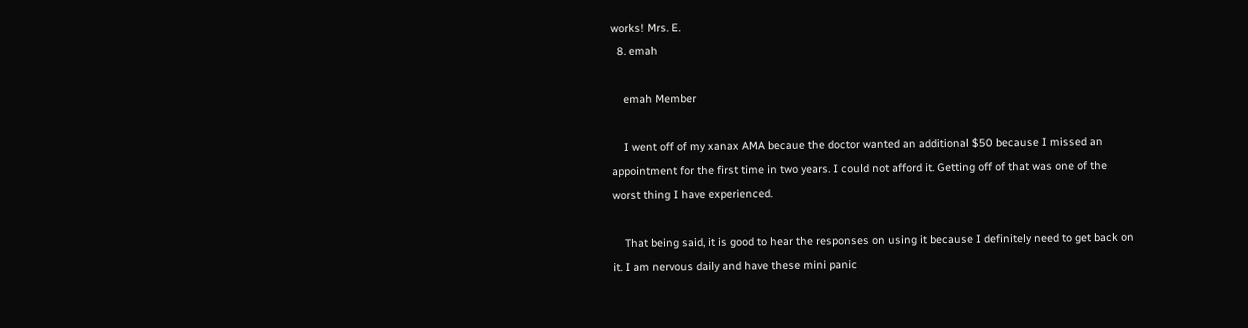works! Mrs. E.
  8. emah

    emah Member

    I went off of my xanax AMA becaue the doctor wanted an additional $50 because I missed an appointment for the first time in two years. I could not afford it. Getting off of that was one of the worst thing I have experienced.

    That being said, it is good to hear the responses on using it because I definitely need to get back on it. I am nervous daily and have these mini panic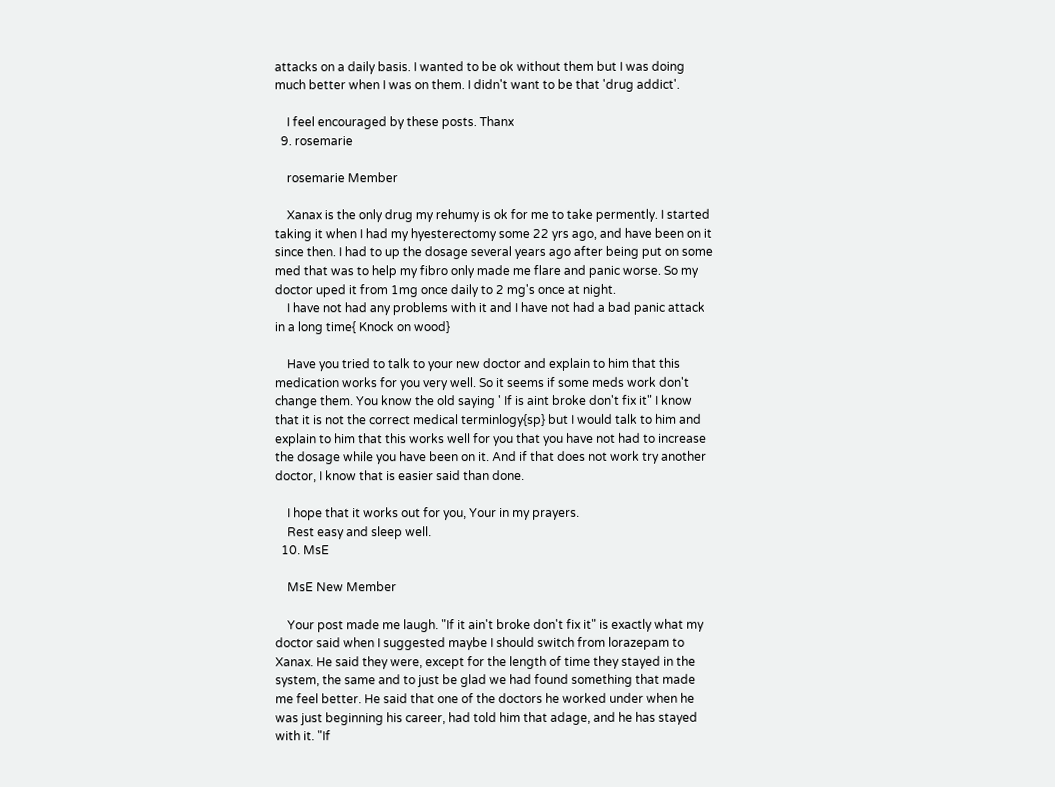attacks on a daily basis. I wanted to be ok without them but I was doing much better when I was on them. I didn't want to be that 'drug addict'.

    I feel encouraged by these posts. Thanx
  9. rosemarie

    rosemarie Member

    Xanax is the only drug my rehumy is ok for me to take permently. I started taking it when I had my hyesterectomy some 22 yrs ago, and have been on it since then. I had to up the dosage several years ago after being put on some med that was to help my fibro only made me flare and panic worse. So my doctor uped it from 1mg once daily to 2 mg's once at night.
    I have not had any problems with it and I have not had a bad panic attack in a long time{ Knock on wood}

    Have you tried to talk to your new doctor and explain to him that this medication works for you very well. So it seems if some meds work don't change them. You know the old saying ' If is aint broke don't fix it" I know that it is not the correct medical terminlogy{sp} but I would talk to him and explain to him that this works well for you that you have not had to increase the dosage while you have been on it. And if that does not work try another doctor, I know that is easier said than done.

    I hope that it works out for you, Your in my prayers.
    Rest easy and sleep well.
  10. MsE

    MsE New Member

    Your post made me laugh. "If it ain't broke don't fix it" is exactly what my doctor said when I suggested maybe I should switch from lorazepam to Xanax. He said they were, except for the length of time they stayed in the system, the same and to just be glad we had found something that made me feel better. He said that one of the doctors he worked under when he was just beginning his career, had told him that adage, and he has stayed with it. "If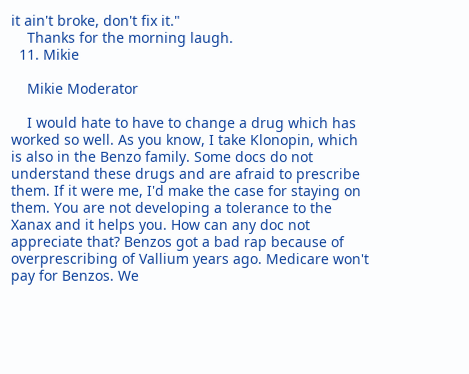it ain't broke, don't fix it."
    Thanks for the morning laugh.
  11. Mikie

    Mikie Moderator

    I would hate to have to change a drug which has worked so well. As you know, I take Klonopin, which is also in the Benzo family. Some docs do not understand these drugs and are afraid to prescribe them. If it were me, I'd make the case for staying on them. You are not developing a tolerance to the Xanax and it helps you. How can any doc not appreciate that? Benzos got a bad rap because of overprescribing of Vallium years ago. Medicare won't pay for Benzos. We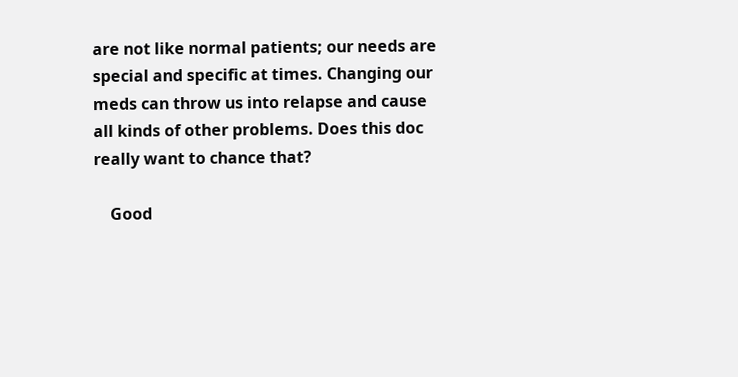are not like normal patients; our needs are special and specific at times. Changing our meds can throw us into relapse and cause all kinds of other problems. Does this doc really want to chance that?

    Good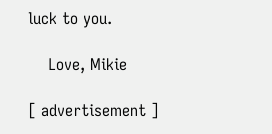luck to you.

    Love, Mikie

[ advertisement ]